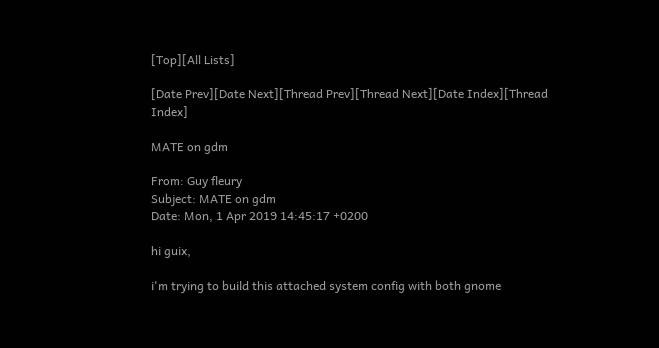[Top][All Lists]

[Date Prev][Date Next][Thread Prev][Thread Next][Date Index][Thread Index]

MATE on gdm

From: Guy fleury
Subject: MATE on gdm
Date: Mon, 1 Apr 2019 14:45:17 +0200

hi guix,

i'm trying to build this attached system config with both gnome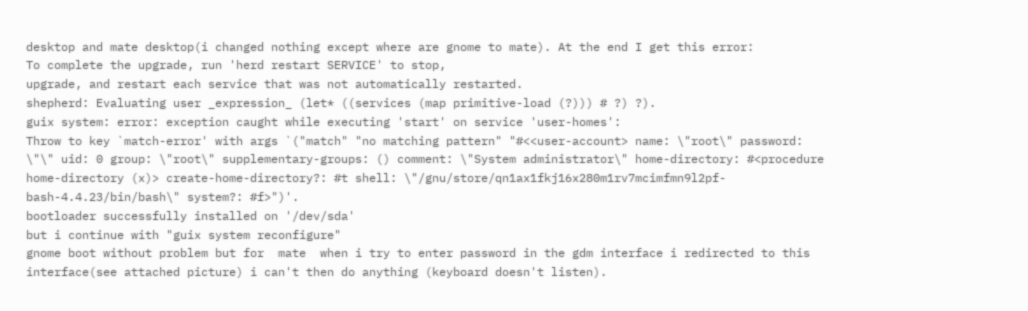desktop and mate desktop(i changed nothing except where are gnome to mate). At the end I get this error:
To complete the upgrade, run 'herd restart SERVICE' to stop,
upgrade, and restart each service that was not automatically restarted.
shepherd: Evaluating user _expression_ (let* ((services (map primitive-load (?))) # ?) ?).
guix system: error: exception caught while executing 'start' on service 'user-homes':
Throw to key `match-error' with args `("match" "no matching pattern" "#<<user-account> name: \"root\" password: \"\" uid: 0 group: \"root\" supplementary-groups: () comment: \"System administrator\" home-directory: #<procedure home-directory (x)> create-home-directory?: #t shell: \"/gnu/store/qn1ax1fkj16x280m1rv7mcimfmn9l2pf-bash-4.4.23/bin/bash\" system?: #f>")'.
bootloader successfully installed on '/dev/sda'
but i continue with "guix system reconfigure"
gnome boot without problem but for  mate  when i try to enter password in the gdm interface i redirected to this interface(see attached picture) i can't then do anything (keyboard doesn't listen).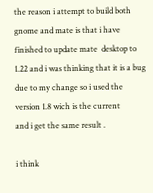the reason i attempt to build both gnome and mate is that i have finished to update mate  desktop to 1.22 and i was thinking that it is a bug due to my change so i used the version 1.8 wich is the current
and i get the same result .

i think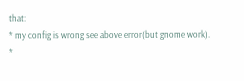that:
* my config is wrong see above error(but gnome work).
*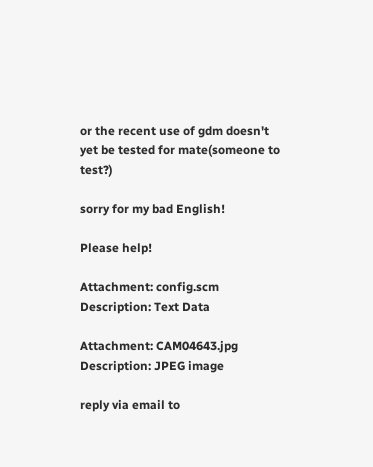or the recent use of gdm doesn't yet be tested for mate(someone to test?)

sorry for my bad English!

Please help!

Attachment: config.scm
Description: Text Data

Attachment: CAM04643.jpg
Description: JPEG image

reply via email to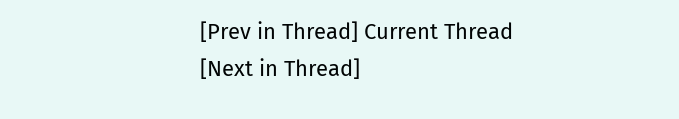[Prev in Thread] Current Thread [Next in Thread]